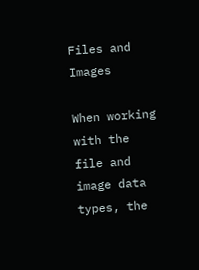Files and Images

When working with the file and image data types, the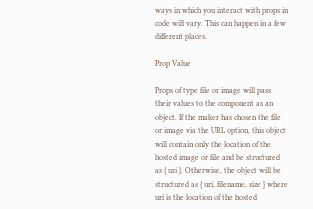ways in which you interact with props in code will vary. This can happen in a few different places.

Prop Value

Props of type file or image will pass their values to the component as an object. If the maker has chosen the file or image via the URL option, this object will contain only the location of the hosted image or file and be structured as { uri }. Otherwise, the object will be structured as { uri, filename, size } where uri is the location of the hosted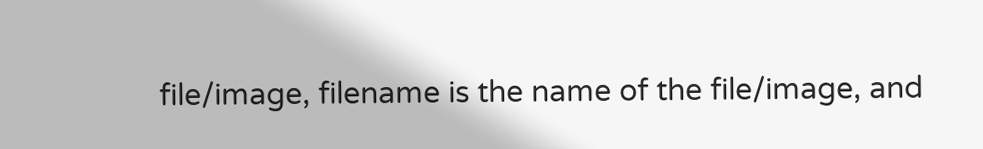file/image, filename is the name of the file/image, and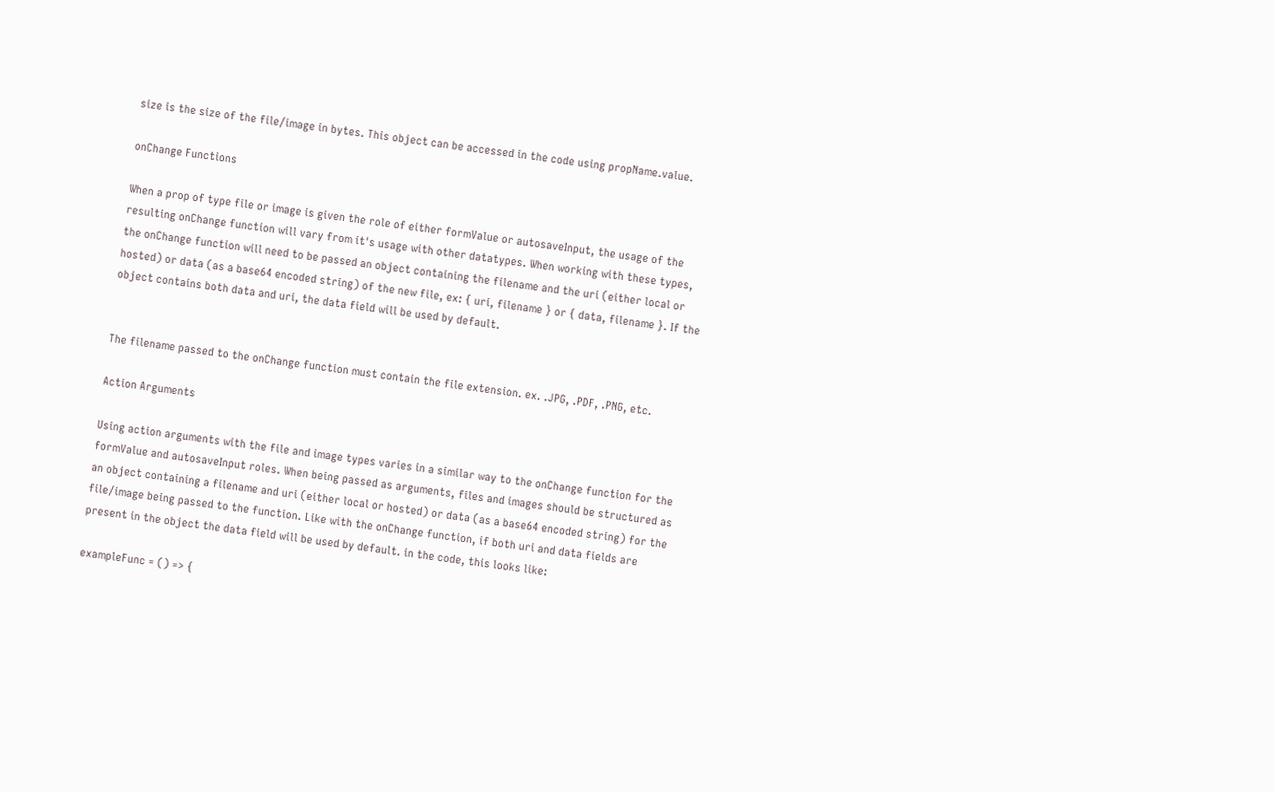size is the size of the file/image in bytes. This object can be accessed in the code using propName.value.

onChange Functions

When a prop of type file or image is given the role of either formValue or autosaveInput, the usage of the resulting onChange function will vary from it's usage with other datatypes. When working with these types, the onChange function will need to be passed an object containing the filename and the uri (either local or hosted) or data (as a base64 encoded string) of the new file, ex: { uri, filename } or { data, filename }. If the object contains both data and uri, the data field will be used by default.


The filename passed to the onChange function must contain the file extension. ex. .JPG, .PDF, .PNG, etc.

Action Arguments

Using action arguments with the file and image types varies in a similar way to the onChange function for the formValue and autosaveInput roles. When being passed as arguments, files and images should be structured as an object containing a filename and uri (either local or hosted) or data (as a base64 encoded string) for the file/image being passed to the function. Like with the onChange function, if both uri and data fields are present in the object the data field will be used by default. in the code, this looks like:

exampleFunc = () => {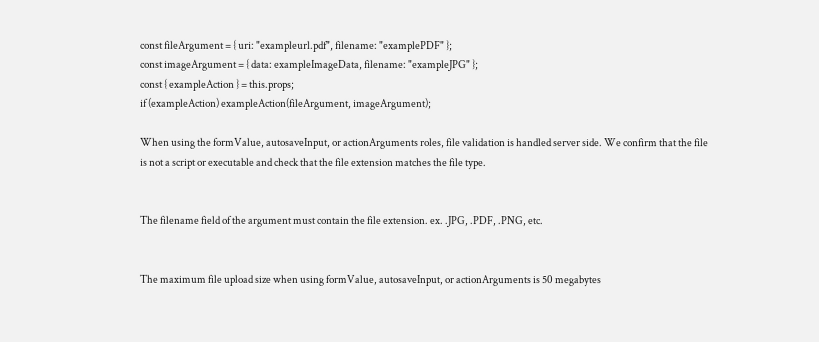const fileArgument = { uri: "exampleurl.pdf", filename: "examplePDF" };
const imageArgument = { data: exampleImageData, filename: "exampleJPG" };
const { exampleAction } = this.props;
if (exampleAction) exampleAction(fileArgument, imageArgument);

When using the formValue, autosaveInput, or actionArguments roles, file validation is handled server side. We confirm that the file is not a script or executable and check that the file extension matches the file type.


The filename field of the argument must contain the file extension. ex. .JPG, .PDF, .PNG, etc.


The maximum file upload size when using formValue, autosaveInput, or actionArguments is 50 megabytes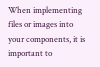When implementing files or images into your components, it is important to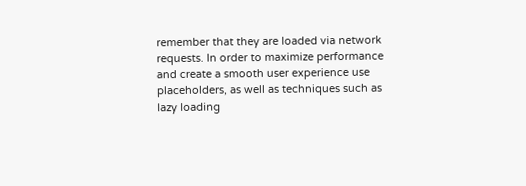remember that they are loaded via network requests. In order to maximize performance and create a smooth user experience use placeholders, as well as techniques such as lazy loading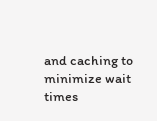and caching to minimize wait times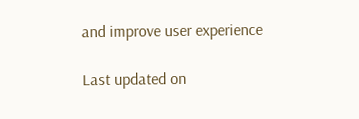and improve user experience

Last updated on